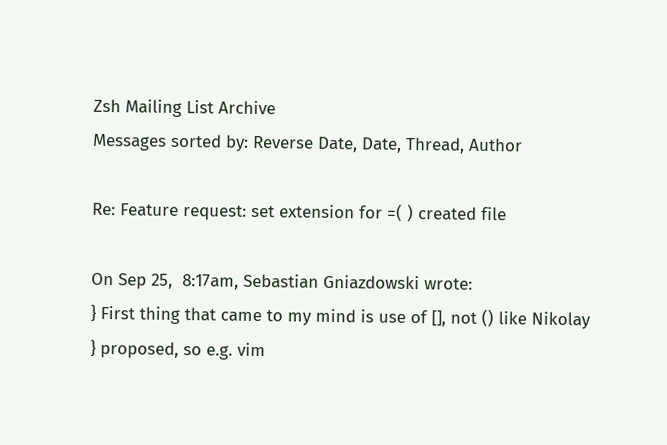Zsh Mailing List Archive
Messages sorted by: Reverse Date, Date, Thread, Author

Re: Feature request: set extension for =( ) created file

On Sep 25,  8:17am, Sebastian Gniazdowski wrote:
} First thing that came to my mind is use of [], not () like Nikolay
} proposed, so e.g. vim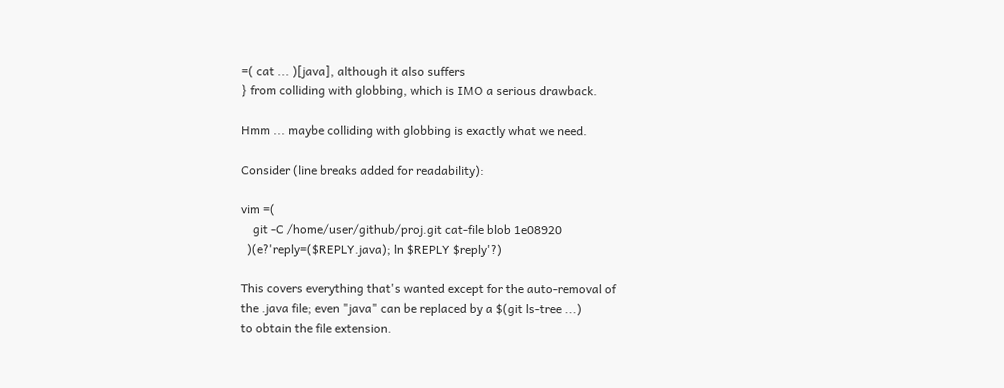=( cat ... )[java], although it also suffers
} from colliding with globbing, which is IMO a serious drawback.

Hmm ... maybe colliding with globbing is exactly what we need.

Consider (line breaks added for readability):

vim =(
    git -C /home/user/github/proj.git cat-file blob 1e08920
  )(e?'reply=($REPLY.java); ln $REPLY $reply'?)

This covers everything that's wanted except for the auto-removal of
the .java file; even "java" can be replaced by a $(git ls-tree ...)
to obtain the file extension.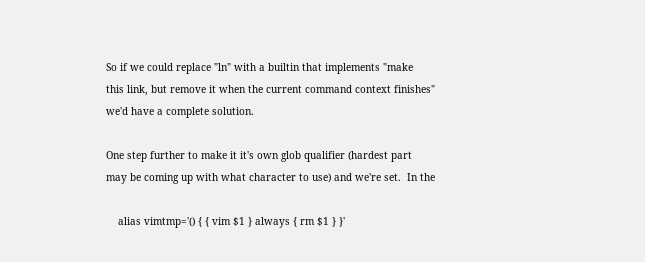So if we could replace "ln" with a builtin that implements "make
this link, but remove it when the current command context finishes"
we'd have a complete solution.

One step further to make it it's own glob qualifier (hardest part
may be coming up with what character to use) and we're set.  In the

    alias vimtmp='() { { vim $1 } always { rm $1 } }'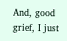And, good grief, I just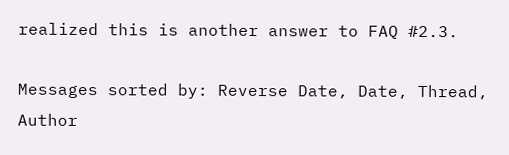realized this is another answer to FAQ #2.3.

Messages sorted by: Reverse Date, Date, Thread, Author